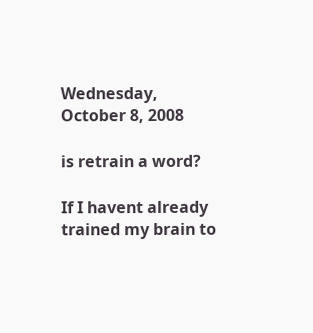Wednesday, October 8, 2008

is retrain a word?

If I havent already trained my brain to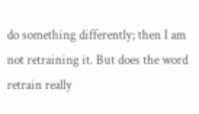do something differently; then I am not retraining it. But does the word retrain really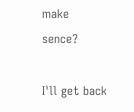make sence?

I'll get back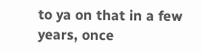to ya on that in a few years, once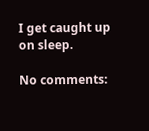I get caught up on sleep.

No comments: